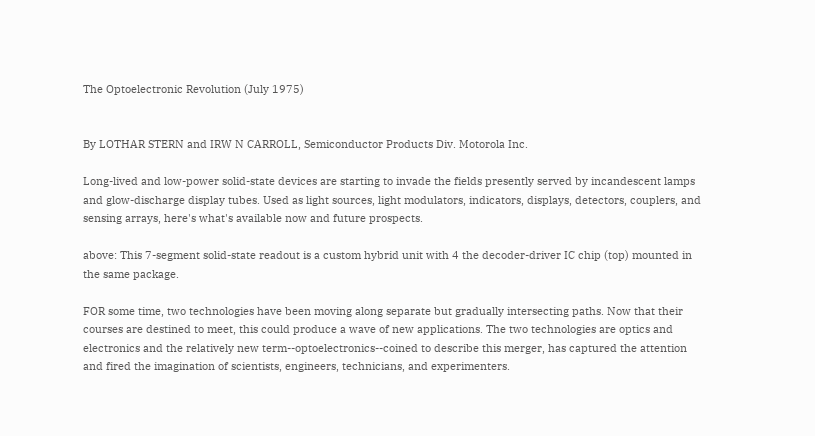The Optoelectronic Revolution (July 1975)


By LOTHAR STERN and IRW N CARROLL, Semiconductor Products Div. Motorola Inc.

Long-lived and low-power solid-state devices are starting to invade the fields presently served by incandescent lamps and glow-discharge display tubes. Used as light sources, light modulators, indicators, displays, detectors, couplers, and sensing arrays, here's what's available now and future prospects.

above: This 7-segment solid-state readout is a custom hybrid unit with 4 the decoder-driver IC chip (top) mounted in the same package.

FOR some time, two technologies have been moving along separate but gradually intersecting paths. Now that their courses are destined to meet, this could produce a wave of new applications. The two technologies are optics and electronics and the relatively new term--optoelectronics--coined to describe this merger, has captured the attention and fired the imagination of scientists, engineers, technicians, and experimenters.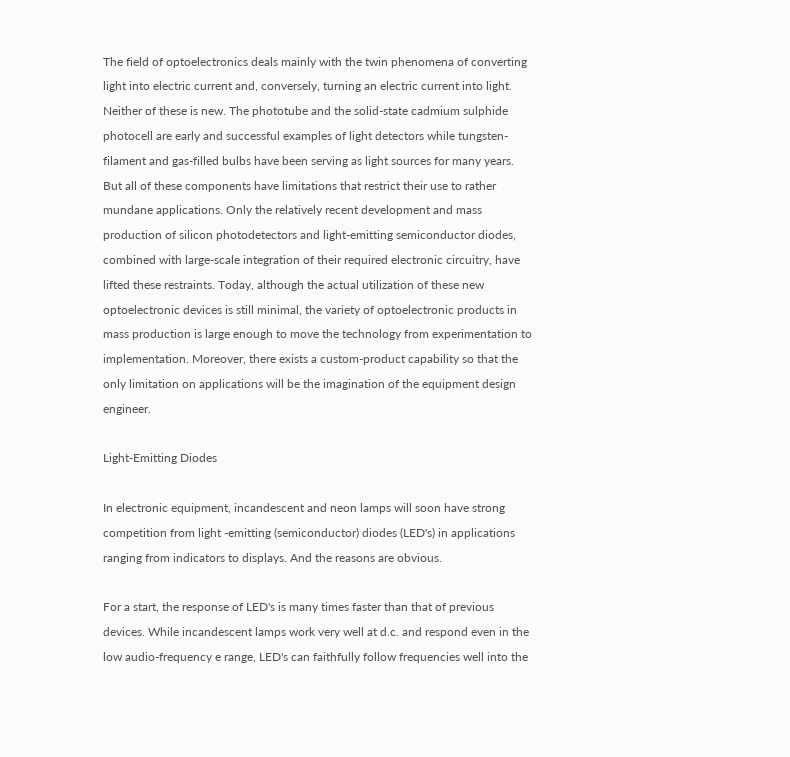The field of optoelectronics deals mainly with the twin phenomena of converting light into electric current and, conversely, turning an electric current into light. Neither of these is new. The phototube and the solid-state cadmium sulphide photocell are early and successful examples of light detectors while tungsten-filament and gas-filled bulbs have been serving as light sources for many years. But all of these components have limitations that restrict their use to rather mundane applications. Only the relatively recent development and mass production of silicon photodetectors and light-emitting semiconductor diodes, combined with large-scale integration of their required electronic circuitry, have lifted these restraints. Today, although the actual utilization of these new optoelectronic devices is still minimal, the variety of optoelectronic products in mass production is large enough to move the technology from experimentation to implementation. Moreover, there exists a custom-product capability so that the only limitation on applications will be the imagination of the equipment design engineer.

Light-Emitting Diodes

In electronic equipment, incandescent and neon lamps will soon have strong competition from light -emitting (semiconductor) diodes (LED's) in applications ranging from indicators to displays. And the reasons are obvious.

For a start, the response of LED's is many times faster than that of previous devices. While incandescent lamps work very well at d.c. and respond even in the low audio-frequency e range, LED's can faithfully follow frequencies well into the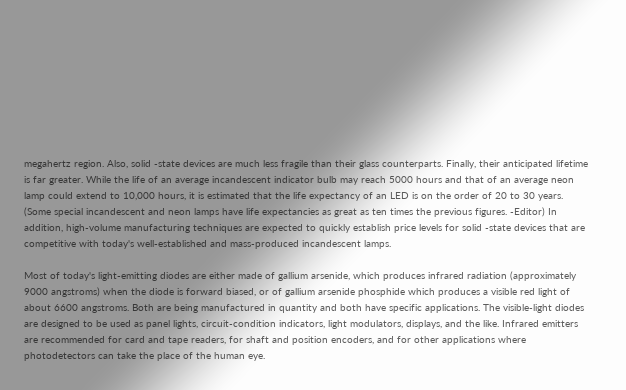megahertz region. Also, solid -state devices are much less fragile than their glass counterparts. Finally, their anticipated lifetime is far greater. While the life of an average incandescent indicator bulb may reach 5000 hours and that of an average neon lamp could extend to 10,000 hours, it is estimated that the life expectancy of an LED is on the order of 20 to 30 years. (Some special incandescent and neon lamps have life expectancies as great as ten times the previous figures. -Editor) In addition, high-volume manufacturing techniques are expected to quickly establish price levels for solid -state devices that are competitive with today's well-established and mass-produced incandescent lamps.

Most of today's light-emitting diodes are either made of gallium arsenide, which produces infrared radiation (approximately 9000 angstroms) when the diode is forward biased, or of gallium arsenide phosphide which produces a visible red light of about 6600 angstroms. Both are being manufactured in quantity and both have specific applications. The visible-light diodes are designed to be used as panel lights, circuit-condition indicators, light modulators, displays, and the like. Infrared emitters are recommended for card and tape readers, for shaft and position encoders, and for other applications where photodetectors can take the place of the human eye.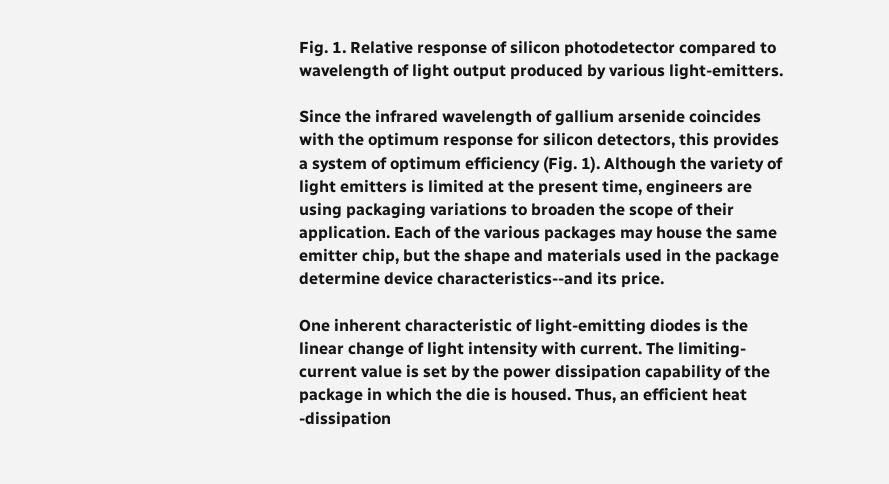Fig. 1. Relative response of silicon photodetector compared to wavelength of light output produced by various light-emitters.

Since the infrared wavelength of gallium arsenide coincides with the optimum response for silicon detectors, this provides a system of optimum efficiency (Fig. 1). Although the variety of light emitters is limited at the present time, engineers are using packaging variations to broaden the scope of their application. Each of the various packages may house the same emitter chip, but the shape and materials used in the package determine device characteristics--and its price.

One inherent characteristic of light-emitting diodes is the linear change of light intensity with current. The limiting-current value is set by the power dissipation capability of the package in which the die is housed. Thus, an efficient heat -dissipation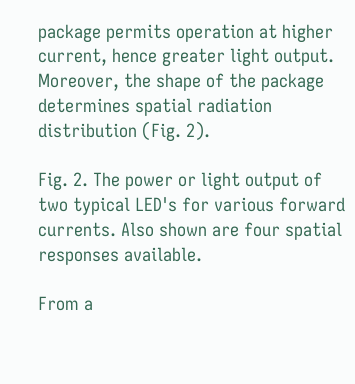package permits operation at higher current, hence greater light output. Moreover, the shape of the package determines spatial radiation distribution (Fig. 2).

Fig. 2. The power or light output of two typical LED's for various forward currents. Also shown are four spatial responses available.

From a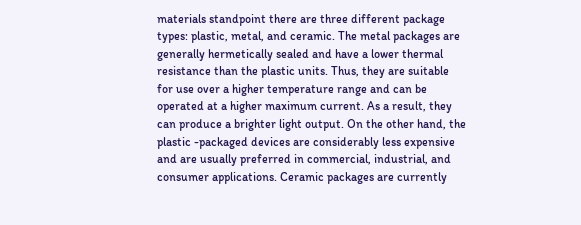materials standpoint there are three different package types: plastic, metal, and ceramic. The metal packages are generally hermetically sealed and have a lower thermal resistance than the plastic units. Thus, they are suitable for use over a higher temperature range and can be operated at a higher maximum current. As a result, they can produce a brighter light output. On the other hand, the plastic -packaged devices are considerably less expensive and are usually preferred in commercial, industrial, and consumer applications. Ceramic packages are currently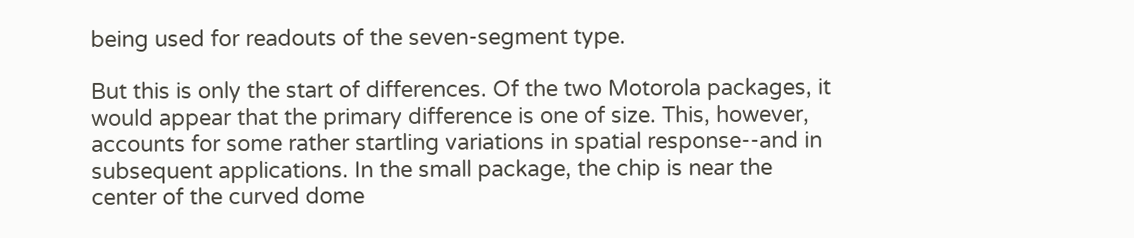being used for readouts of the seven-segment type.

But this is only the start of differences. Of the two Motorola packages, it would appear that the primary difference is one of size. This, however, accounts for some rather startling variations in spatial response--and in subsequent applications. In the small package, the chip is near the center of the curved dome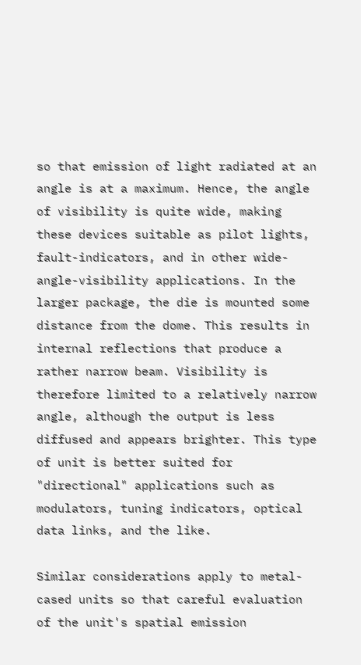so that emission of light radiated at an angle is at a maximum. Hence, the angle of visibility is quite wide, making these devices suitable as pilot lights, fault-indicators, and in other wide-angle-visibility applications. In the larger package, the die is mounted some distance from the dome. This results in internal reflections that produce a rather narrow beam. Visibility is therefore limited to a relatively narrow angle, although the output is less diffused and appears brighter. This type of unit is better suited for "directional" applications such as modulators, tuning indicators, optical data links, and the like.

Similar considerations apply to metal-cased units so that careful evaluation of the unit's spatial emission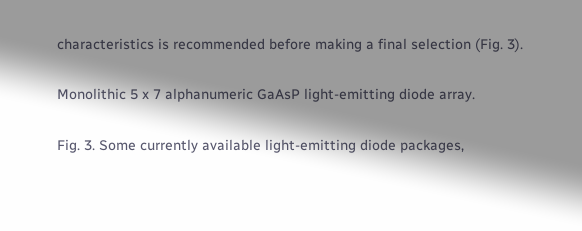characteristics is recommended before making a final selection (Fig. 3).

Monolithic 5 x 7 alphanumeric GaAsP light-emitting diode array.

Fig. 3. Some currently available light-emitting diode packages,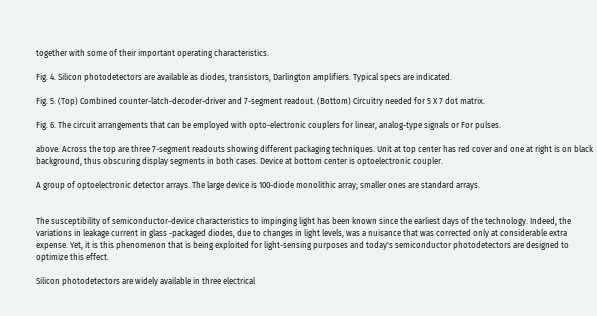together with some of their important operating characteristics.

Fig. 4. Silicon photodetectors are available as diodes, transistors, Darlington amplifiers. Typical specs are indicated.

Fig. 5. (Top) Combined counter-latch-decoder-driver and 7-segment readout. (Bottom) Circuitry needed for 5 X 7 dot matrix.

Fig. 6. The circuit arrangements that can be employed with opto-electronic couplers for linear, analog-type signals or For pulses.

above: Across the top are three 7-segment readouts showing different packaging techniques. Unit at top center has red cover and one at right is on black background, thus obscuring display segments in both cases. Device at bottom center is optoelectronic coupler.

A group of optoelectronic detector arrays. The large device is 100-diode monolithic array; smaller ones are standard arrays.


The susceptibility of semiconductor-device characteristics to impinging light has been known since the earliest days of the technology. Indeed, the variations in leakage current in glass -packaged diodes, due to changes in light levels, was a nuisance that was corrected only at considerable extra expense. Yet, it is this phenomenon that is being exploited for light-sensing purposes and today's semiconductor photodetectors are designed to optimize this effect.

Silicon photodetectors are widely available in three electrical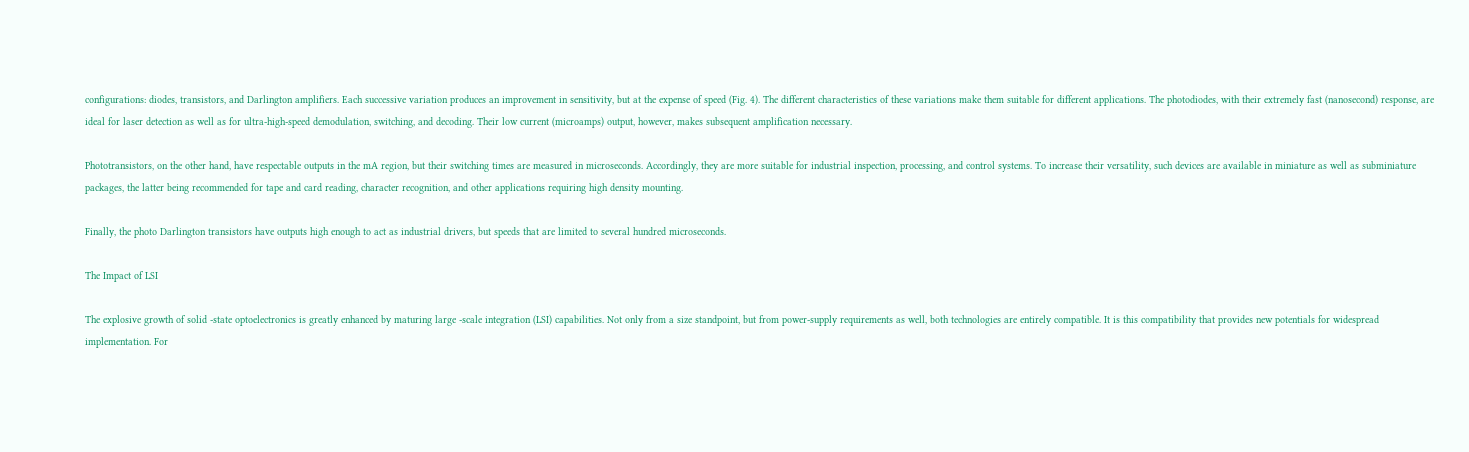configurations: diodes, transistors, and Darlington amplifiers. Each successive variation produces an improvement in sensitivity, but at the expense of speed (Fig. 4). The different characteristics of these variations make them suitable for different applications. The photodiodes, with their extremely fast (nanosecond) response, are ideal for laser detection as well as for ultra-high-speed demodulation, switching, and decoding. Their low current (microamps) output, however, makes subsequent amplification necessary.

Phototransistors, on the other hand, have respectable outputs in the mA region, but their switching times are measured in microseconds. Accordingly, they are more suitable for industrial inspection, processing, and control systems. To increase their versatility, such devices are available in miniature as well as subminiature packages, the latter being recommended for tape and card reading, character recognition, and other applications requiring high density mounting.

Finally, the photo Darlington transistors have outputs high enough to act as industrial drivers, but speeds that are limited to several hundred microseconds.

The Impact of LSI

The explosive growth of solid -state optoelectronics is greatly enhanced by maturing large -scale integration (LSI) capabilities. Not only from a size standpoint, but from power-supply requirements as well, both technologies are entirely compatible. It is this compatibility that provides new potentials for widespread implementation. For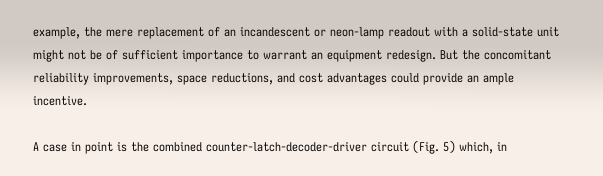example, the mere replacement of an incandescent or neon-lamp readout with a solid-state unit might not be of sufficient importance to warrant an equipment redesign. But the concomitant reliability improvements, space reductions, and cost advantages could provide an ample incentive.

A case in point is the combined counter-latch-decoder-driver circuit (Fig. 5) which, in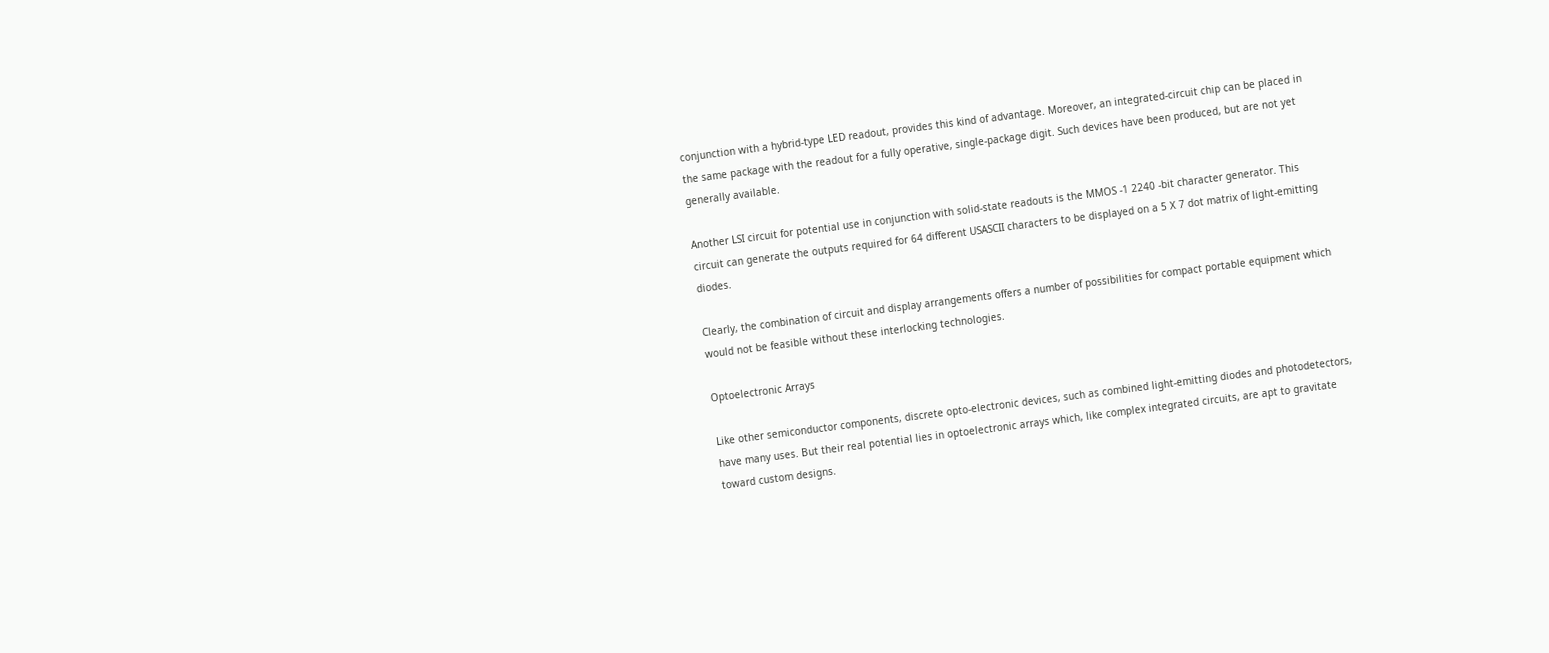conjunction with a hybrid-type LED readout, provides this kind of advantage. Moreover, an integrated-circuit chip can be placed in the same package with the readout for a fully operative, single-package digit. Such devices have been produced, but are not yet generally available.

Another LSI circuit for potential use in conjunction with solid-state readouts is the MMOS -1 2240 -bit character generator. This circuit can generate the outputs required for 64 different USASCII characters to be displayed on a 5 X 7 dot matrix of light-emitting diodes.

Clearly, the combination of circuit and display arrangements offers a number of possibilities for compact portable equipment which would not be feasible without these interlocking technologies.

Optoelectronic Arrays

Like other semiconductor components, discrete opto-electronic devices, such as combined light-emitting diodes and photodetectors, have many uses. But their real potential lies in optoelectronic arrays which, like complex integrated circuits, are apt to gravitate toward custom designs.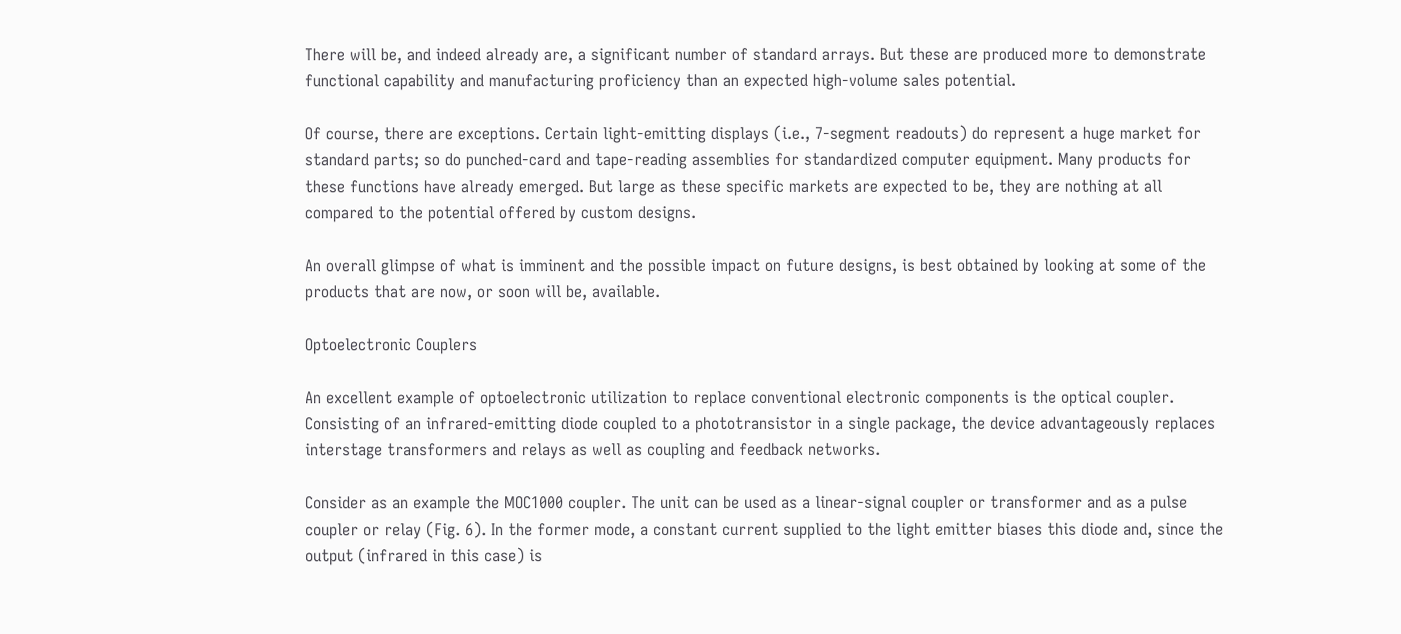There will be, and indeed already are, a significant number of standard arrays. But these are produced more to demonstrate functional capability and manufacturing proficiency than an expected high-volume sales potential.

Of course, there are exceptions. Certain light-emitting displays (i.e., 7-segment readouts) do represent a huge market for standard parts; so do punched-card and tape-reading assemblies for standardized computer equipment. Many products for these functions have already emerged. But large as these specific markets are expected to be, they are nothing at all compared to the potential offered by custom designs.

An overall glimpse of what is imminent and the possible impact on future designs, is best obtained by looking at some of the products that are now, or soon will be, available.

Optoelectronic Couplers

An excellent example of optoelectronic utilization to replace conventional electronic components is the optical coupler. Consisting of an infrared-emitting diode coupled to a phototransistor in a single package, the device advantageously replaces interstage transformers and relays as well as coupling and feedback networks.

Consider as an example the MOC1000 coupler. The unit can be used as a linear-signal coupler or transformer and as a pulse coupler or relay (Fig. 6). In the former mode, a constant current supplied to the light emitter biases this diode and, since the output (infrared in this case) is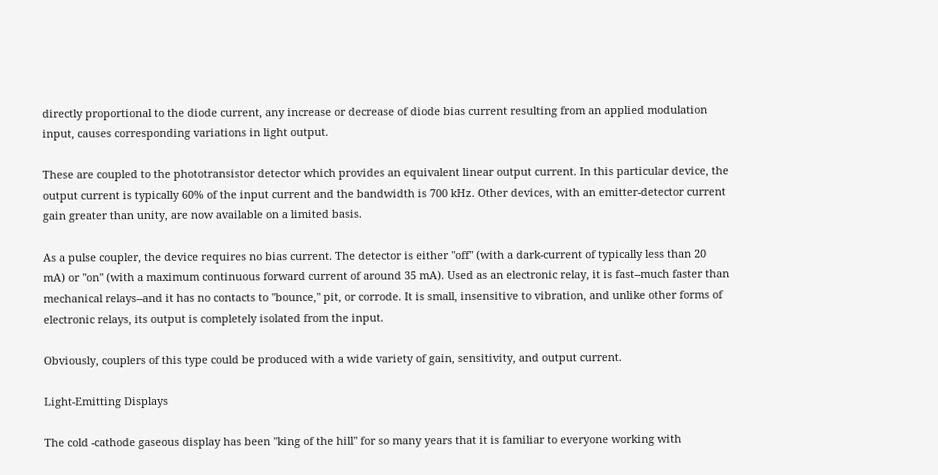directly proportional to the diode current, any increase or decrease of diode bias current resulting from an applied modulation input, causes corresponding variations in light output.

These are coupled to the phototransistor detector which provides an equivalent linear output current. In this particular device, the output current is typically 60% of the input current and the bandwidth is 700 kHz. Other devices, with an emitter-detector current gain greater than unity, are now available on a limited basis.

As a pulse coupler, the device requires no bias current. The detector is either "off" (with a dark-current of typically less than 20 mA) or "on" (with a maximum continuous forward current of around 35 mA). Used as an electronic relay, it is fast--much faster than mechanical relays--and it has no contacts to "bounce," pit, or corrode. It is small, insensitive to vibration, and unlike other forms of electronic relays, its output is completely isolated from the input.

Obviously, couplers of this type could be produced with a wide variety of gain, sensitivity, and output current.

Light-Emitting Displays

The cold -cathode gaseous display has been "king of the hill" for so many years that it is familiar to everyone working with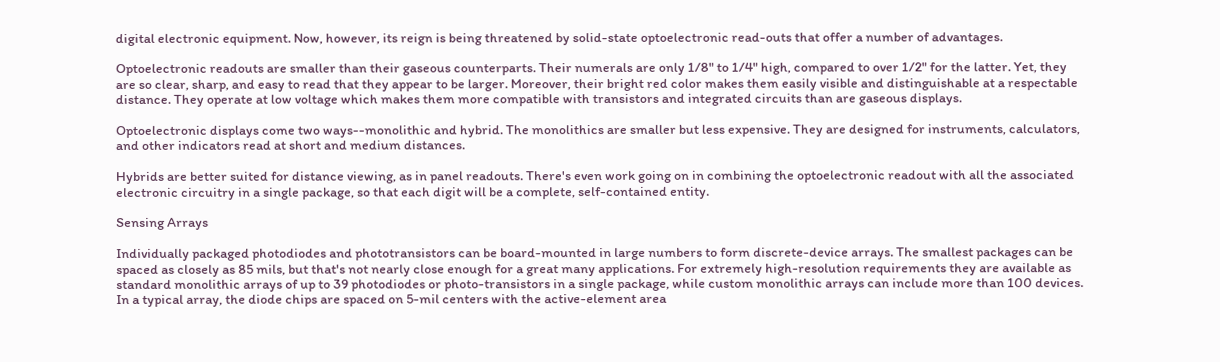digital electronic equipment. Now, however, its reign is being threatened by solid-state optoelectronic read-outs that offer a number of advantages.

Optoelectronic readouts are smaller than their gaseous counterparts. Their numerals are only 1/8" to 1/4" high, compared to over 1/2" for the latter. Yet, they are so clear, sharp, and easy to read that they appear to be larger. Moreover, their bright red color makes them easily visible and distinguishable at a respectable distance. They operate at low voltage which makes them more compatible with transistors and integrated circuits than are gaseous displays.

Optoelectronic displays come two ways--monolithic and hybrid. The monolithics are smaller but less expensive. They are designed for instruments, calculators, and other indicators read at short and medium distances.

Hybrids are better suited for distance viewing, as in panel readouts. There's even work going on in combining the optoelectronic readout with all the associated electronic circuitry in a single package, so that each digit will be a complete, self-contained entity.

Sensing Arrays

Individually packaged photodiodes and phototransistors can be board-mounted in large numbers to form discrete-device arrays. The smallest packages can be spaced as closely as 85 mils, but that's not nearly close enough for a great many applications. For extremely high-resolution requirements they are available as standard monolithic arrays of up to 39 photodiodes or photo-transistors in a single package, while custom monolithic arrays can include more than 100 devices. In a typical array, the diode chips are spaced on 5-mil centers with the active-element area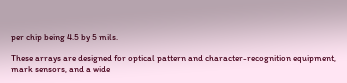per chip being 4.5 by 5 mils.

These arrays are designed for optical pattern and character-recognition equipment, mark sensors, and a wide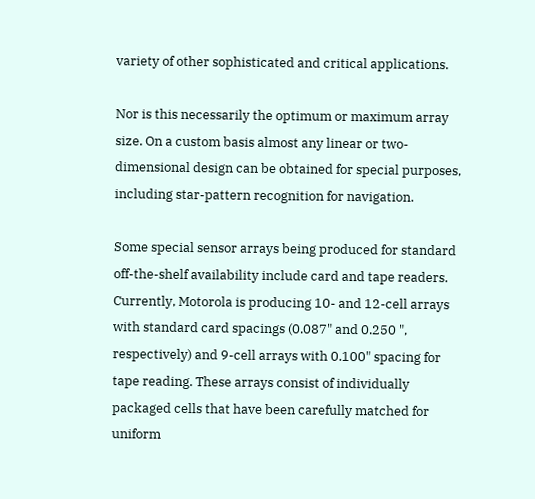variety of other sophisticated and critical applications.

Nor is this necessarily the optimum or maximum array size. On a custom basis almost any linear or two-dimensional design can be obtained for special purposes, including star-pattern recognition for navigation.

Some special sensor arrays being produced for standard off-the-shelf availability include card and tape readers. Currently, Motorola is producing 10- and 12-cell arrays with standard card spacings (0.087" and 0.250 ", respectively) and 9-cell arrays with 0.100" spacing for tape reading. These arrays consist of individually packaged cells that have been carefully matched for uniform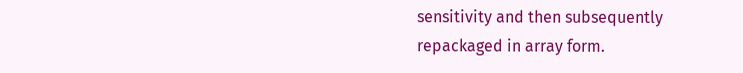sensitivity and then subsequently repackaged in array form.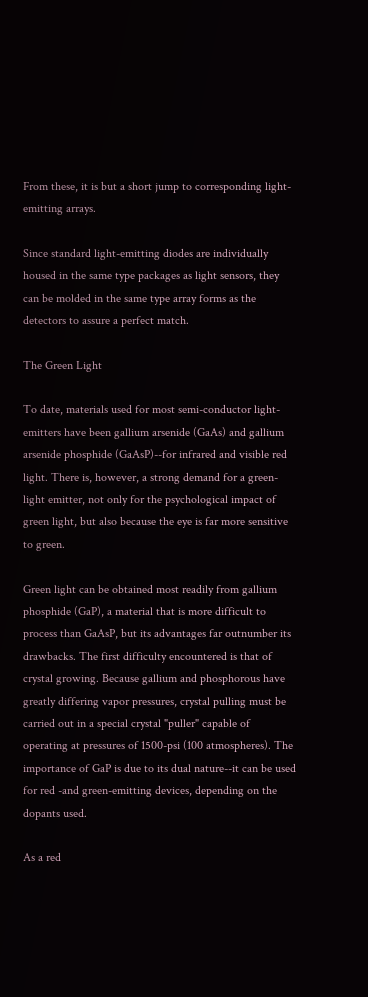From these, it is but a short jump to corresponding light-emitting arrays.

Since standard light-emitting diodes are individually housed in the same type packages as light sensors, they can be molded in the same type array forms as the detectors to assure a perfect match.

The Green Light

To date, materials used for most semi-conductor light-emitters have been gallium arsenide (GaAs) and gallium arsenide phosphide (GaAsP)--for infrared and visible red light. There is, however, a strong demand for a green-light emitter, not only for the psychological impact of green light, but also because the eye is far more sensitive to green.

Green light can be obtained most readily from gallium phosphide (GaP), a material that is more difficult to process than GaAsP, but its advantages far outnumber its drawbacks. The first difficulty encountered is that of crystal growing. Because gallium and phosphorous have greatly differing vapor pressures, crystal pulling must be carried out in a special crystal "puller" capable of operating at pressures of 1500-psi (100 atmospheres). The importance of GaP is due to its dual nature--it can be used for red -and green-emitting devices, depending on the dopants used.

As a red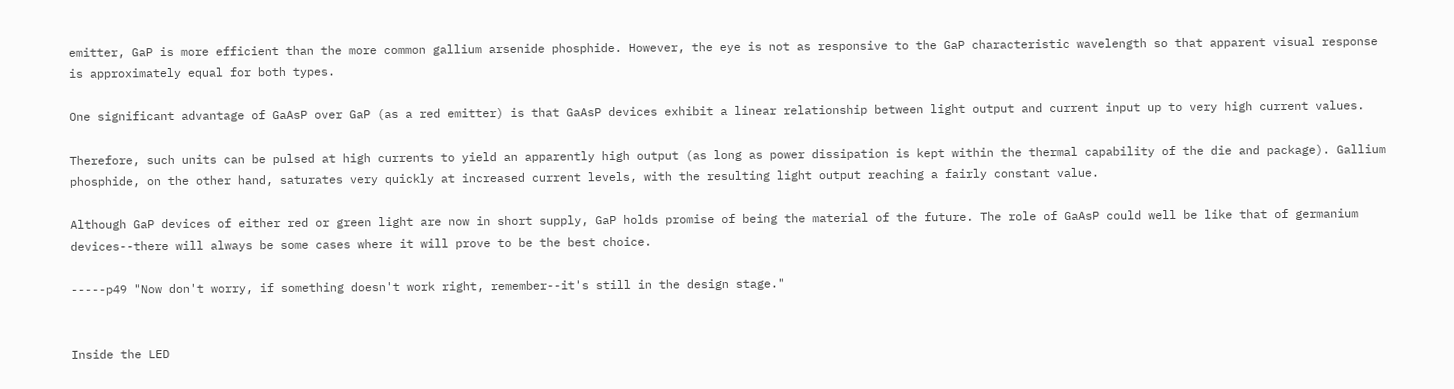emitter, GaP is more efficient than the more common gallium arsenide phosphide. However, the eye is not as responsive to the GaP characteristic wavelength so that apparent visual response is approximately equal for both types.

One significant advantage of GaAsP over GaP (as a red emitter) is that GaAsP devices exhibit a linear relationship between light output and current input up to very high current values.

Therefore, such units can be pulsed at high currents to yield an apparently high output (as long as power dissipation is kept within the thermal capability of the die and package). Gallium phosphide, on the other hand, saturates very quickly at increased current levels, with the resulting light output reaching a fairly constant value.

Although GaP devices of either red or green light are now in short supply, GaP holds promise of being the material of the future. The role of GaAsP could well be like that of germanium devices--there will always be some cases where it will prove to be the best choice.

-----p49 "Now don't worry, if something doesn't work right, remember--it's still in the design stage."


Inside the LED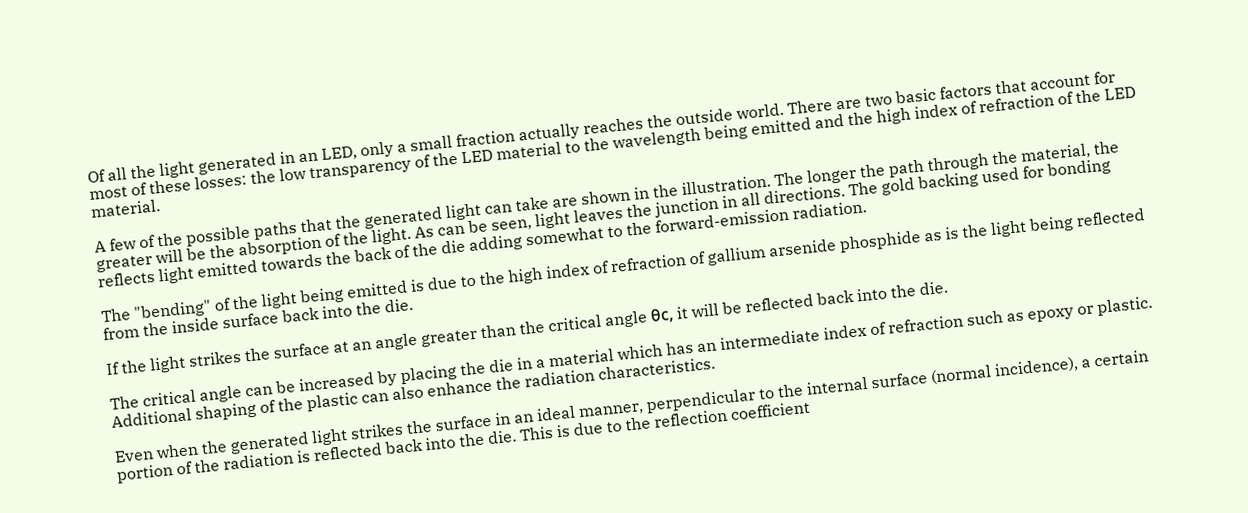Of all the light generated in an LED, only a small fraction actually reaches the outside world. There are two basic factors that account for most of these losses: the low transparency of the LED material to the wavelength being emitted and the high index of refraction of the LED material.

A few of the possible paths that the generated light can take are shown in the illustration. The longer the path through the material, the greater will be the absorption of the light. As can be seen, light leaves the junction in all directions. The gold backing used for bonding reflects light emitted towards the back of the die adding somewhat to the forward-emission radiation.

The "bending" of the light being emitted is due to the high index of refraction of gallium arsenide phosphide as is the light being reflected from the inside surface back into the die.

If the light strikes the surface at an angle greater than the critical angle θc, it will be reflected back into the die.

The critical angle can be increased by placing the die in a material which has an intermediate index of refraction such as epoxy or plastic. Additional shaping of the plastic can also enhance the radiation characteristics.

Even when the generated light strikes the surface in an ideal manner, perpendicular to the internal surface (normal incidence), a certain portion of the radiation is reflected back into the die. This is due to the reflection coefficient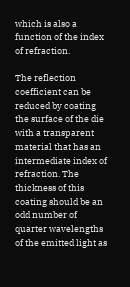which is also a function of the index of refraction.

The reflection coefficient can be reduced by coating the surface of the die with a transparent material that has an intermediate index of refraction. The thickness of this coating should be an odd number of quarter wavelengths of the emitted light as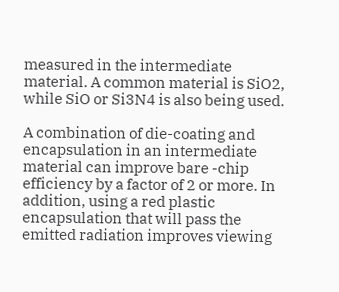measured in the intermediate material. A common material is SiO2, while SiO or Si3N4 is also being used.

A combination of die-coating and encapsulation in an intermediate material can improve bare -chip efficiency by a factor of 2 or more. In addition, using a red plastic encapsulation that will pass the emitted radiation improves viewing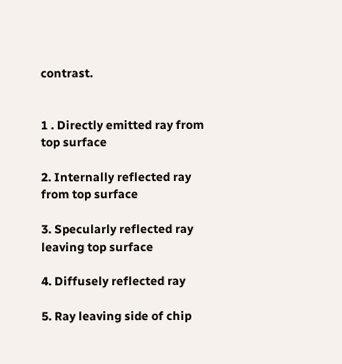contrast.


1 . Directly emitted ray from top surface

2. Internally reflected ray from top surface

3. Specularly reflected ray leaving top surface

4. Diffusely reflected ray

5. Ray leaving side of chip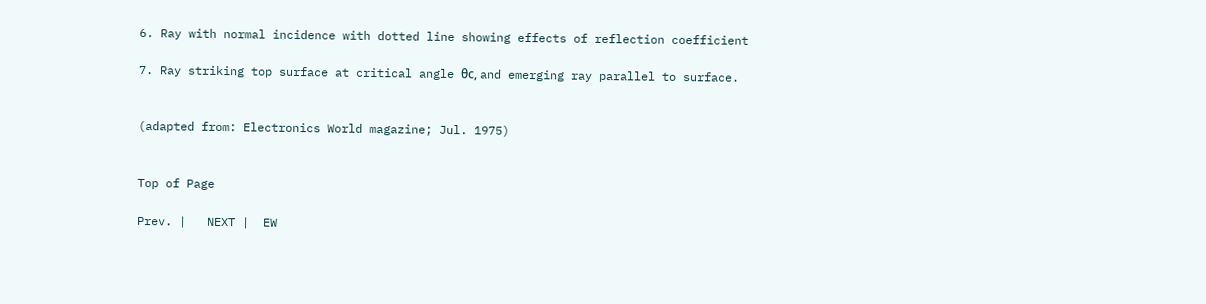6. Ray with normal incidence with dotted line showing effects of reflection coefficient

7. Ray striking top surface at critical angle θc, and emerging ray parallel to surface.


(adapted from: Electronics World magazine; Jul. 1975)


Top of Page

Prev. |   NEXT |  EW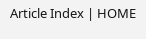Article Index | HOME